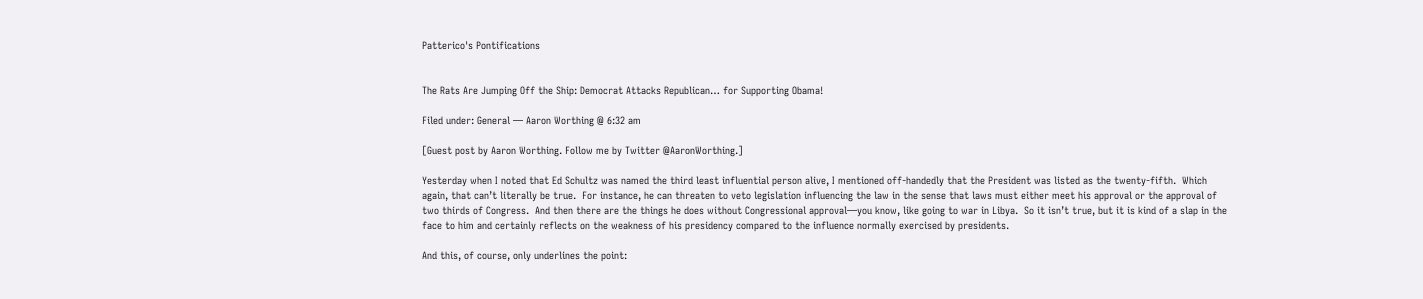Patterico's Pontifications


The Rats Are Jumping Off the Ship: Democrat Attacks Republican… for Supporting Obama!

Filed under: General — Aaron Worthing @ 6:32 am

[Guest post by Aaron Worthing. Follow me by Twitter @AaronWorthing.]

Yesterday when I noted that Ed Schultz was named the third least influential person alive, I mentioned off-handedly that the President was listed as the twenty-fifth.  Which again, that can’t literally be true.  For instance, he can threaten to veto legislation influencing the law in the sense that laws must either meet his approval or the approval of two thirds of Congress.  And then there are the things he does without Congressional approval—you know, like going to war in Libya.  So it isn’t true, but it is kind of a slap in the face to him and certainly reflects on the weakness of his presidency compared to the influence normally exercised by presidents.

And this, of course, only underlines the point: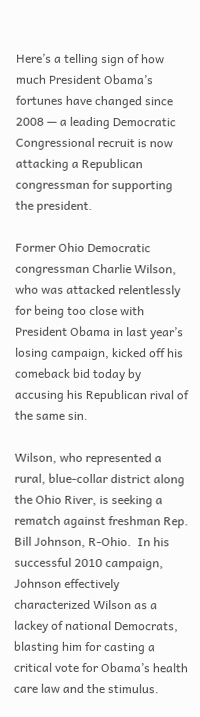Here’s a telling sign of how much President Obama’s fortunes have changed since 2008 — a leading Democratic Congressional recruit is now attacking a Republican congressman for supporting the president.

Former Ohio Democratic congressman Charlie Wilson, who was attacked relentlessly for being too close with President Obama in last year’s losing campaign, kicked off his comeback bid today by accusing his Republican rival of the same sin.

Wilson, who represented a rural, blue-collar district along the Ohio River, is seeking a rematch against freshman Rep. Bill Johnson, R-Ohio.  In his successful 2010 campaign, Johnson effectively characterized Wilson as a lackey of national Democrats, blasting him for casting a critical vote for Obama’s health care law and the stimulus.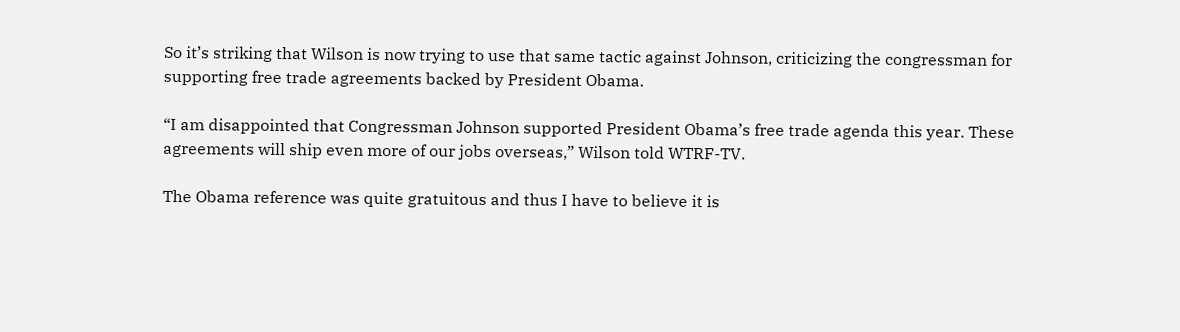So it’s striking that Wilson is now trying to use that same tactic against Johnson, criticizing the congressman for supporting free trade agreements backed by President Obama.

“I am disappointed that Congressman Johnson supported President Obama’s free trade agenda this year. These agreements will ship even more of our jobs overseas,” Wilson told WTRF-TV.

The Obama reference was quite gratuitous and thus I have to believe it is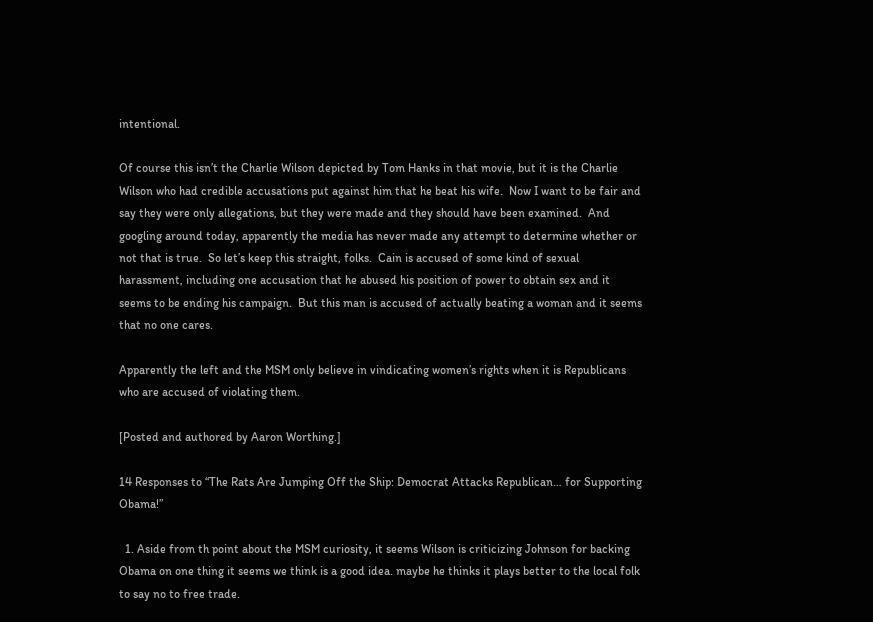intentional.

Of course this isn’t the Charlie Wilson depicted by Tom Hanks in that movie, but it is the Charlie Wilson who had credible accusations put against him that he beat his wife.  Now I want to be fair and say they were only allegations, but they were made and they should have been examined.  And googling around today, apparently the media has never made any attempt to determine whether or not that is true.  So let’s keep this straight, folks.  Cain is accused of some kind of sexual harassment, including one accusation that he abused his position of power to obtain sex and it seems to be ending his campaign.  But this man is accused of actually beating a woman and it seems that no one cares.

Apparently the left and the MSM only believe in vindicating women’s rights when it is Republicans who are accused of violating them.

[Posted and authored by Aaron Worthing.]

14 Responses to “The Rats Are Jumping Off the Ship: Democrat Attacks Republican… for Supporting Obama!”

  1. Aside from th point about the MSM curiosity, it seems Wilson is criticizing Johnson for backing Obama on one thing it seems we think is a good idea. maybe he thinks it plays better to the local folk to say no to free trade.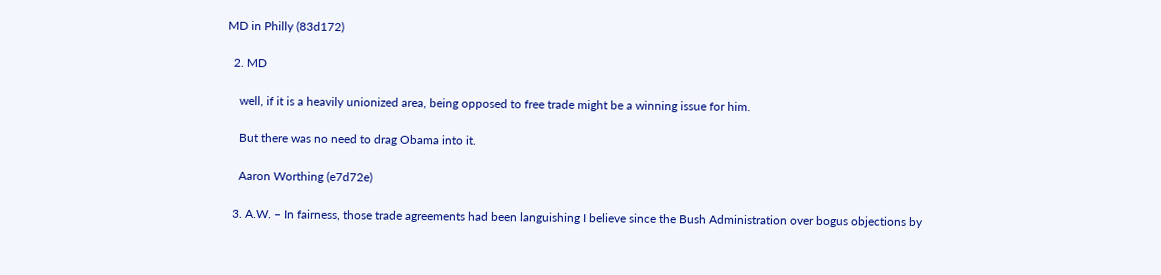MD in Philly (83d172)

  2. MD

    well, if it is a heavily unionized area, being opposed to free trade might be a winning issue for him.

    But there was no need to drag Obama into it.

    Aaron Worthing (e7d72e)

  3. A.W. – In fairness, those trade agreements had been languishing I believe since the Bush Administration over bogus objections by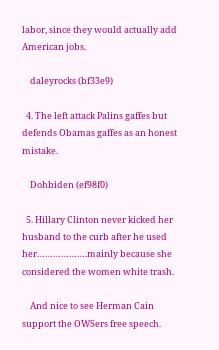labor, since they would actually add American jobs.

    daleyrocks (bf33e9)

  4. The left attack Palins gaffes but defends Obamas gaffes as an honest mistake.

    Dohbiden (ef98f0)

  5. Hillary Clinton never kicked her husband to the curb after he used her……………….mainly because she considered the women white trash.

    And nice to see Herman Cain support the OWSers free speech.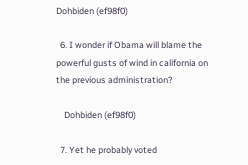Dohbiden (ef98f0)

  6. I wonder if Obama will blame the powerful gusts of wind in california on the previous administration?

    Dohbiden (ef98f0)

  7. Yet he probably voted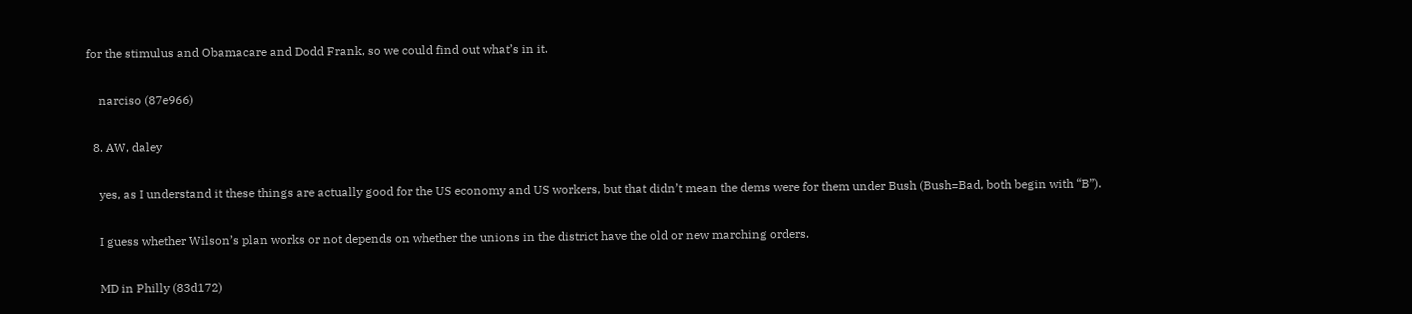for the stimulus and Obamacare and Dodd Frank, so we could find out what’s in it.

    narciso (87e966)

  8. AW, daley

    yes, as I understand it these things are actually good for the US economy and US workers, but that didn’t mean the dems were for them under Bush (Bush=Bad, both begin with “B”).

    I guess whether Wilson’s plan works or not depends on whether the unions in the district have the old or new marching orders.

    MD in Philly (83d172)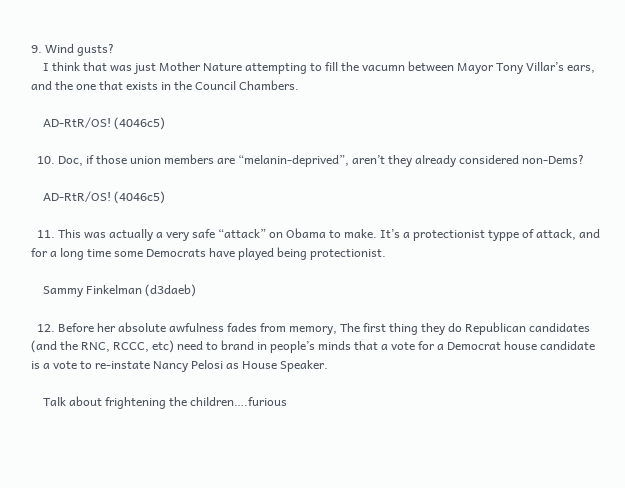9. Wind gusts?
    I think that was just Mother Nature attempting to fill the vacumn between Mayor Tony Villar’s ears, and the one that exists in the Council Chambers.

    AD-RtR/OS! (4046c5)

  10. Doc, if those union members are “melanin-deprived”, aren’t they already considered non-Dems?

    AD-RtR/OS! (4046c5)

  11. This was actually a very safe “attack” on Obama to make. It’s a protectionist typpe of attack, and for a long time some Democrats have played being protectionist.

    Sammy Finkelman (d3daeb)

  12. Before her absolute awfulness fades from memory, The first thing they do Republican candidates (and the RNC, RCCC, etc) need to brand in people’s minds that a vote for a Democrat house candidate is a vote to re-instate Nancy Pelosi as House Speaker.

    Talk about frightening the children….furious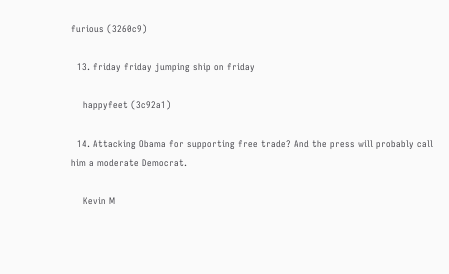furious (3260c9)

  13. friday friday jumping ship on friday

    happyfeet (3c92a1)

  14. Attacking Obama for supporting free trade? And the press will probably call him a moderate Democrat.

    Kevin M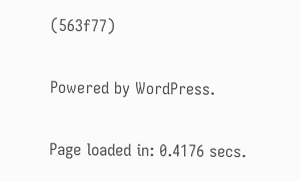(563f77)

Powered by WordPress.

Page loaded in: 0.4176 secs.